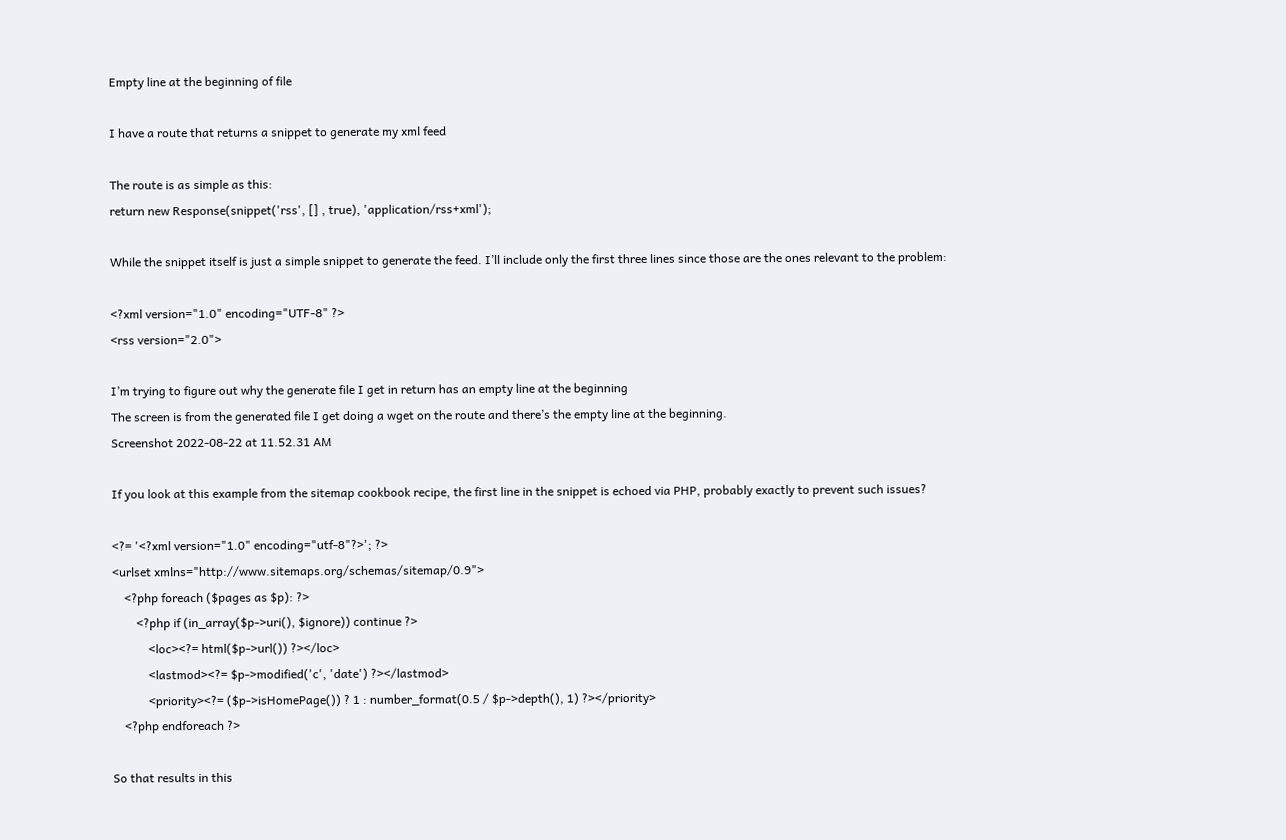Empty line at the beginning of file

I have a route that returns a snippet to generate my xml feed

The route is as simple as this:
return new Response(snippet('rss', [] , true), 'application/rss+xml');

While the snippet itself is just a simple snippet to generate the feed. I’ll include only the first three lines since those are the ones relevant to the problem:

<?xml version="1.0" encoding="UTF-8" ?>
<rss version="2.0">

I’m trying to figure out why the generate file I get in return has an empty line at the beginning
The screen is from the generated file I get doing a wget on the route and there’s the empty line at the beginning.
Screenshot 2022-08-22 at 11.52.31 AM

If you look at this example from the sitemap cookbook recipe, the first line in the snippet is echoed via PHP, probably exactly to prevent such issues?

<?= '<?xml version="1.0" encoding="utf-8"?>'; ?>
<urlset xmlns="http://www.sitemaps.org/schemas/sitemap/0.9">
    <?php foreach ($pages as $p): ?>
        <?php if (in_array($p->uri(), $ignore)) continue ?>
            <loc><?= html($p->url()) ?></loc>
            <lastmod><?= $p->modified('c', 'date') ?></lastmod>
            <priority><?= ($p->isHomePage()) ? 1 : number_format(0.5 / $p->depth(), 1) ?></priority>
    <?php endforeach ?>

So that results in this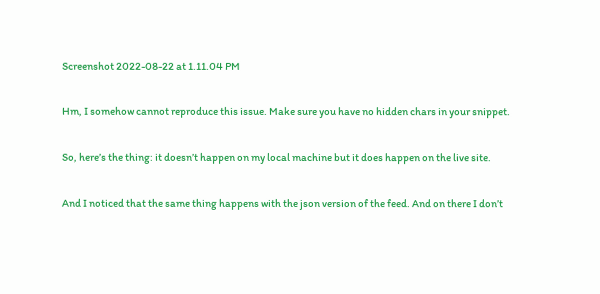Screenshot 2022-08-22 at 1.11.04 PM

Hm, I somehow cannot reproduce this issue. Make sure you have no hidden chars in your snippet.

So, here’s the thing: it doesn’t happen on my local machine but it does happen on the live site.

And I noticed that the same thing happens with the json version of the feed. And on there I don’t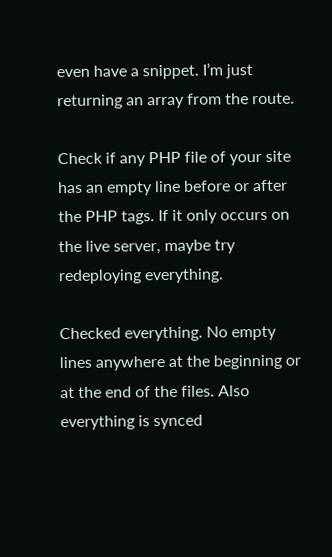even have a snippet. I’m just returning an array from the route.

Check if any PHP file of your site has an empty line before or after the PHP tags. If it only occurs on the live server, maybe try redeploying everything.

Checked everything. No empty lines anywhere at the beginning or at the end of the files. Also everything is synced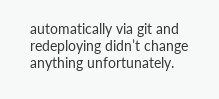automatically via git and redeploying didn’t change anything unfortunately.